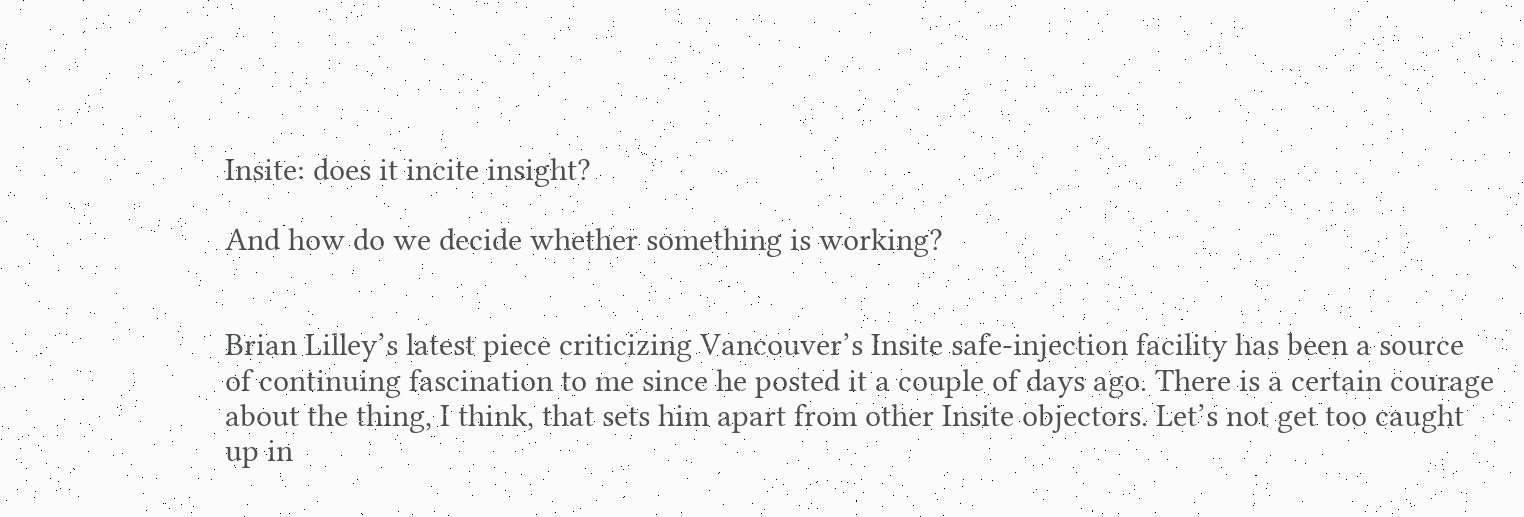Insite: does it incite insight?

And how do we decide whether something is working?


Brian Lilley’s latest piece criticizing Vancouver’s Insite safe-injection facility has been a source of continuing fascination to me since he posted it a couple of days ago. There is a certain courage about the thing, I think, that sets him apart from other Insite objectors. Let’s not get too caught up in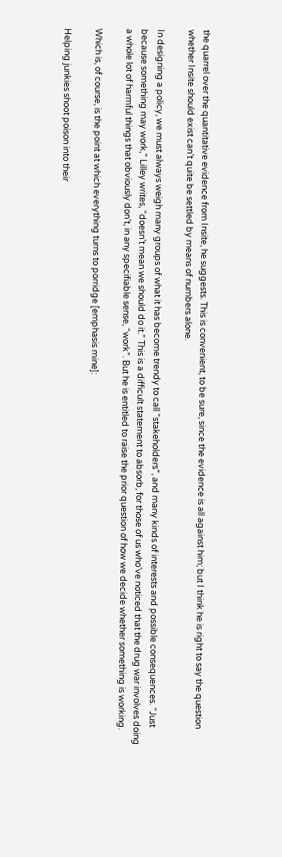the quarrel over the quantitative evidence from Insite, he suggests. This is convenient, to be sure, since the evidence is all against him; but I think he is right to say the question whether Insite should exist can’t quite be settled by means of numbers alone.

In designing a policy, we must always weigh many groups of what it has become trendy to call “stakeholders”, and many kinds of interests and possible consequences. “Just because something may work,” Lilley writes, “doesn’t mean we should do it.” This is a difficult statement to absorb, for those of us who’ve noticed that the drug war involves doing a whole lot of harmful things that obviously don’t, in any specifiable sense, “work”. But he is entitled to raise the prior question of how we decide whether something is working.

Which is, of course, is the point at which everything turns to porridge [emphasis mine]:

Helping junkies shoot poison into their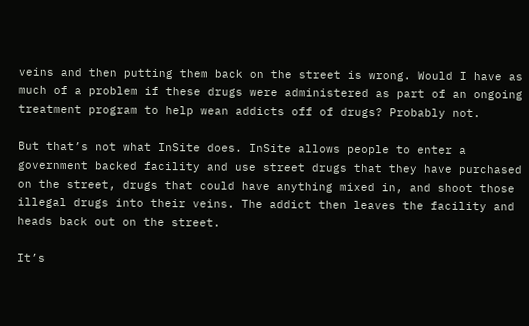veins and then putting them back on the street is wrong. Would I have as much of a problem if these drugs were administered as part of an ongoing treatment program to help wean addicts off of drugs? Probably not.

But that’s not what InSite does. InSite allows people to enter a government backed facility and use street drugs that they have purchased on the street, drugs that could have anything mixed in, and shoot those illegal drugs into their veins. The addict then leaves the facility and heads back out on the street.

It’s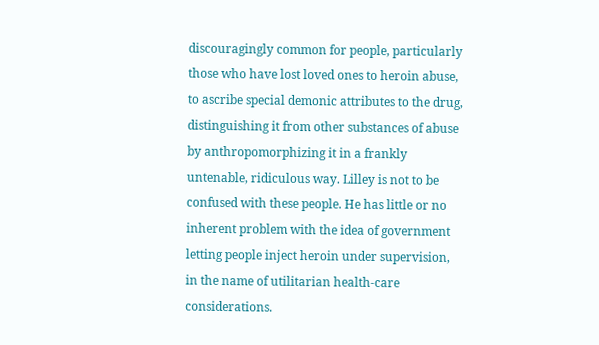discouragingly common for people, particularly those who have lost loved ones to heroin abuse, to ascribe special demonic attributes to the drug, distinguishing it from other substances of abuse by anthropomorphizing it in a frankly untenable, ridiculous way. Lilley is not to be confused with these people. He has little or no inherent problem with the idea of government letting people inject heroin under supervision, in the name of utilitarian health-care considerations.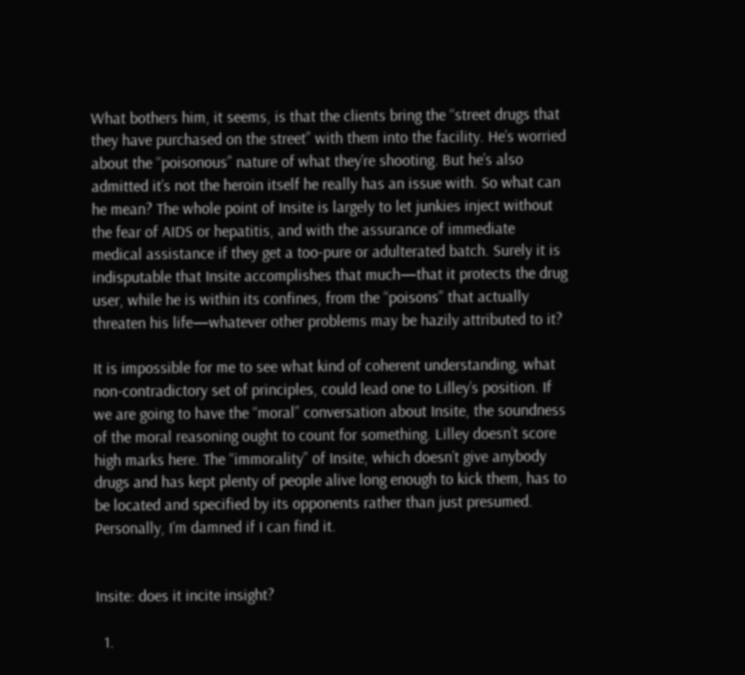What bothers him, it seems, is that the clients bring the “street drugs that they have purchased on the street” with them into the facility. He’s worried about the “poisonous” nature of what they’re shooting. But he’s also admitted it’s not the heroin itself he really has an issue with. So what can he mean? The whole point of Insite is largely to let junkies inject without the fear of AIDS or hepatitis, and with the assurance of immediate medical assistance if they get a too-pure or adulterated batch. Surely it is indisputable that Insite accomplishes that much—that it protects the drug user, while he is within its confines, from the “poisons” that actually threaten his life—whatever other problems may be hazily attributed to it?

It is impossible for me to see what kind of coherent understanding, what non-contradictory set of principles, could lead one to Lilley’s position. If we are going to have the “moral” conversation about Insite, the soundness of the moral reasoning ought to count for something. Lilley doesn’t score high marks here. The “immorality” of Insite, which doesn’t give anybody drugs and has kept plenty of people alive long enough to kick them, has to be located and specified by its opponents rather than just presumed. Personally, I’m damned if I can find it.


Insite: does it incite insight?

  1.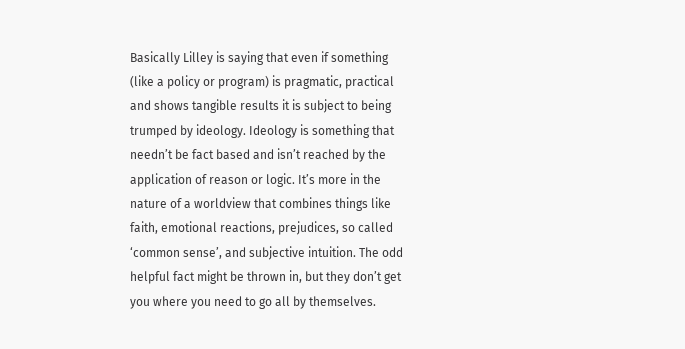Basically Lilley is saying that even if something (like a policy or program) is pragmatic, practical and shows tangible results it is subject to being trumped by ideology. Ideology is something that needn’t be fact based and isn’t reached by the application of reason or logic. It’s more in the nature of a worldview that combines things like faith, emotional reactions, prejudices, so called ‘common sense’, and subjective intuition. The odd helpful fact might be thrown in, but they don’t get you where you need to go all by themselves.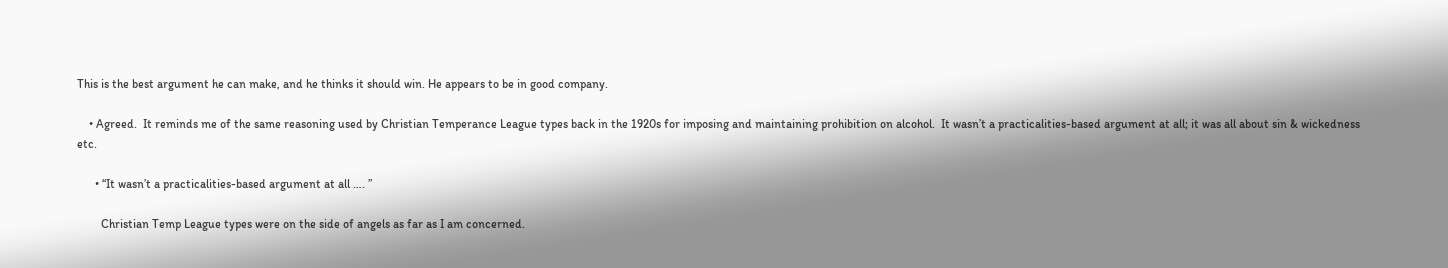This is the best argument he can make, and he thinks it should win. He appears to be in good company.

    • Agreed.  It reminds me of the same reasoning used by Christian Temperance League types back in the 1920s for imposing and maintaining prohibition on alcohol.  It wasn’t a practicalities-based argument at all; it was all about sin & wickedness etc.

      • “It wasn’t a practicalities-based argument at all …. ”

        Christian Temp League types were on the side of angels as far as I am concerned.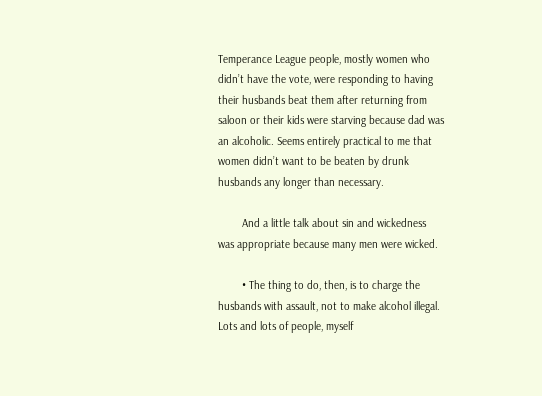Temperance League people, mostly women who didn’t have the vote, were responding to having their husbands beat them after returning from saloon or their kids were starving because dad was an alcoholic. Seems entirely practical to me that women didn’t want to be beaten by drunk husbands any longer than necessary.

        And a little talk about sin and wickedness was appropriate because many men were wicked.

        • The thing to do, then, is to charge the husbands with assault, not to make alcohol illegal.  Lots and lots of people, myself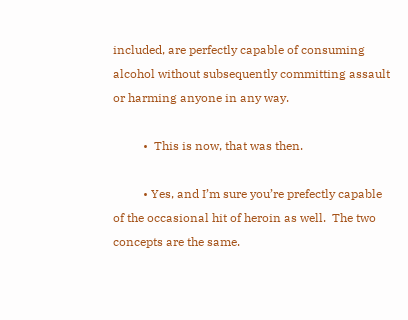included, are perfectly capable of consuming alcohol without subsequently committing assault or harming anyone in any way.

          •  This is now, that was then.

          • Yes, and I’m sure you’re prefectly capable of the occasional hit of heroin as well.  The two concepts are the same.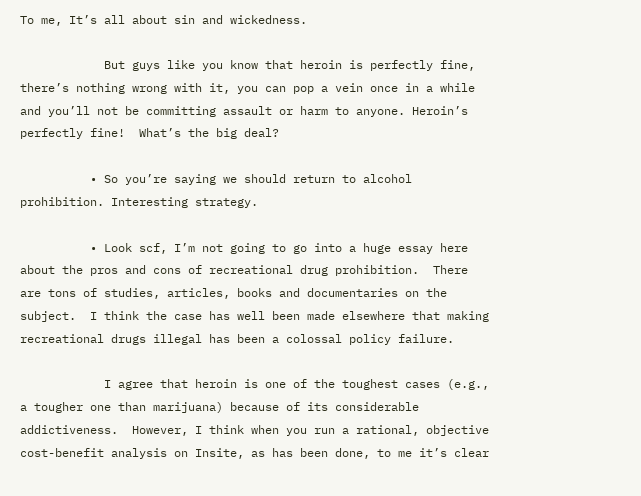To me, It’s all about sin and wickedness.

            But guys like you know that heroin is perfectly fine, there’s nothing wrong with it, you can pop a vein once in a while and you’ll not be committing assault or harm to anyone. Heroin’s perfectly fine!  What’s the big deal?

          • So you’re saying we should return to alcohol prohibition. Interesting strategy.

          • Look scf, I’m not going to go into a huge essay here about the pros and cons of recreational drug prohibition.  There are tons of studies, articles, books and documentaries on the subject.  I think the case has well been made elsewhere that making recreational drugs illegal has been a colossal policy failure.

            I agree that heroin is one of the toughest cases (e.g., a tougher one than marijuana) because of its considerable addictiveness.  However, I think when you run a rational, objective cost-benefit analysis on Insite, as has been done, to me it’s clear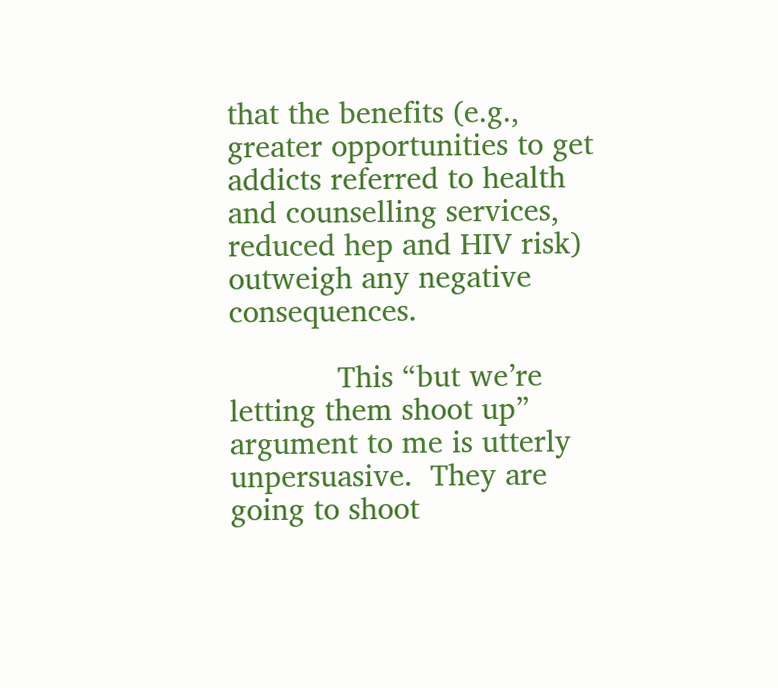that the benefits (e.g., greater opportunities to get addicts referred to health and counselling services, reduced hep and HIV risk) outweigh any negative consequences.

            This “but we’re letting them shoot up” argument to me is utterly unpersuasive.  They are going to shoot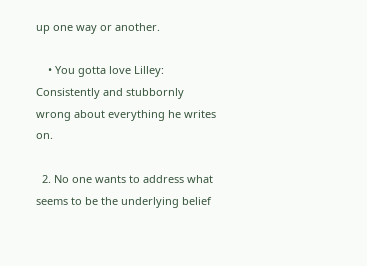up one way or another.

    • You gotta love Lilley:  Consistently and stubbornly wrong about everything he writes on.

  2. No one wants to address what seems to be the underlying belief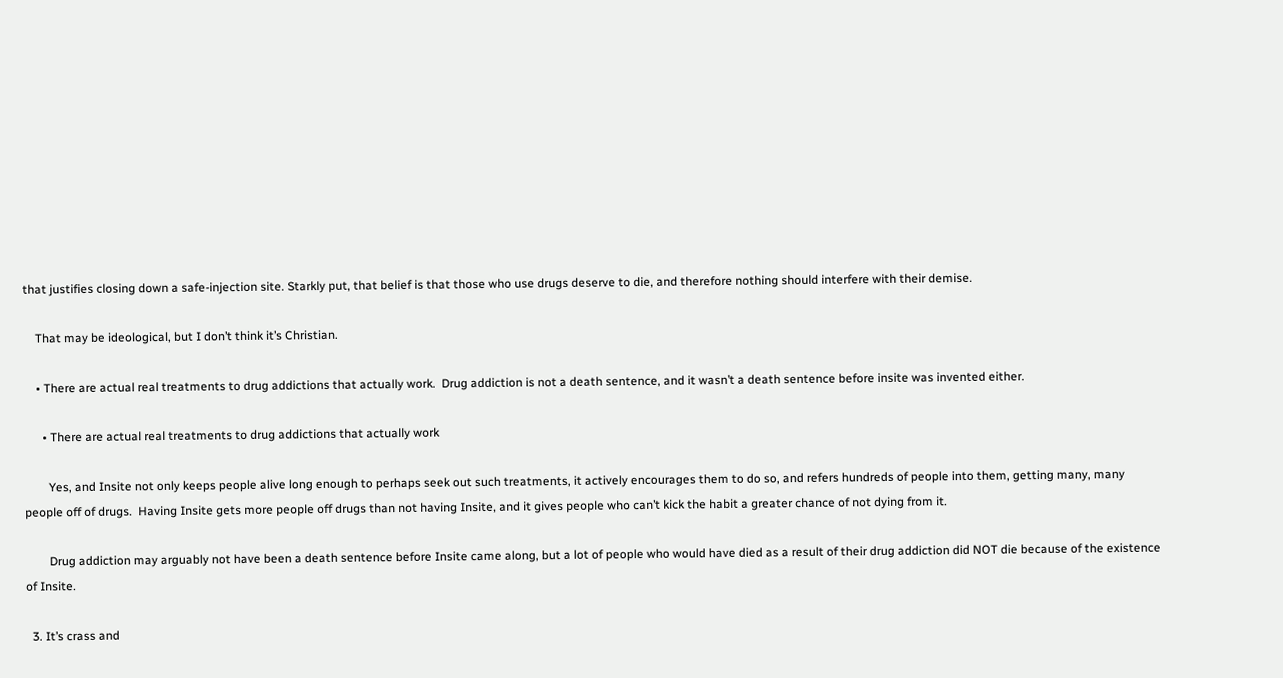that justifies closing down a safe-injection site. Starkly put, that belief is that those who use drugs deserve to die, and therefore nothing should interfere with their demise.

    That may be ideological, but I don’t think it’s Christian.

    • There are actual real treatments to drug addictions that actually work.  Drug addiction is not a death sentence, and it wasn’t a death sentence before insite was invented either.

      • There are actual real treatments to drug addictions that actually work

        Yes, and Insite not only keeps people alive long enough to perhaps seek out such treatments, it actively encourages them to do so, and refers hundreds of people into them, getting many, many people off of drugs.  Having Insite gets more people off drugs than not having Insite, and it gives people who can’t kick the habit a greater chance of not dying from it.

        Drug addiction may arguably not have been a death sentence before Insite came along, but a lot of people who would have died as a result of their drug addiction did NOT die because of the existence of Insite.

  3. It’s crass and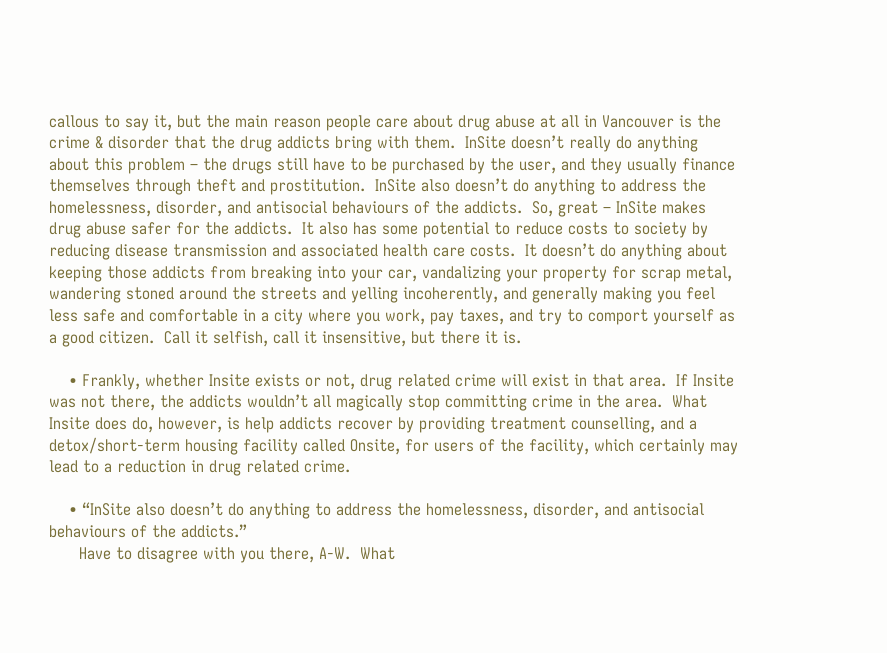callous to say it, but the main reason people care about drug abuse at all in Vancouver is the crime & disorder that the drug addicts bring with them.  InSite doesn’t really do anything about this problem – the drugs still have to be purchased by the user, and they usually finance themselves through theft and prostitution.  InSite also doesn’t do anything to address the homelessness, disorder, and antisocial behaviours of the addicts.  So, great – InSite makes drug abuse safer for the addicts.  It also has some potential to reduce costs to society by reducing disease transmission and associated health care costs.  It doesn’t do anything about keeping those addicts from breaking into your car, vandalizing your property for scrap metal, wandering stoned around the streets and yelling incoherently, and generally making you feel less safe and comfortable in a city where you work, pay taxes, and try to comport yourself as a good citizen.  Call it selfish, call it insensitive, but there it is.

    • Frankly, whether Insite exists or not, drug related crime will exist in that area.  If Insite was not there, the addicts wouldn’t all magically stop committing crime in the area.  What Insite does do, however, is help addicts recover by providing treatment counselling, and a detox/short-term housing facility called Onsite, for users of the facility, which certainly may lead to a reduction in drug related crime.

    • “InSite also doesn’t do anything to address the homelessness, disorder, and antisocial behaviours of the addicts.”
      Have to disagree with you there, A-W.  What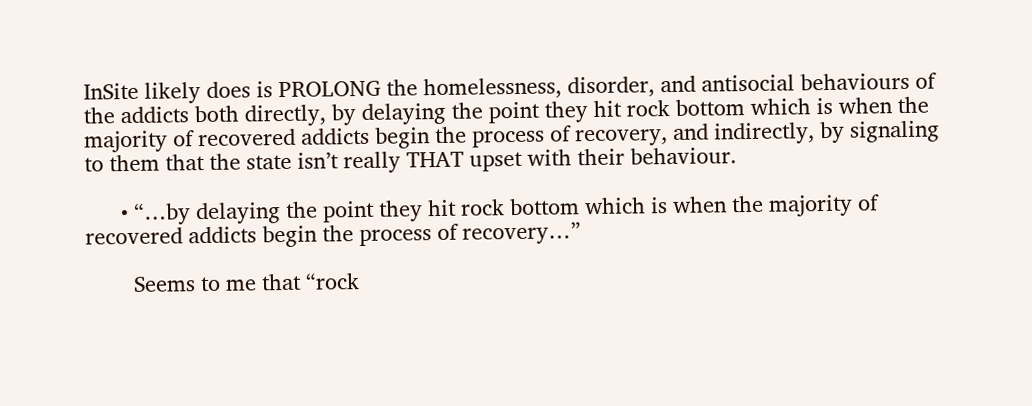InSite likely does is PROLONG the homelessness, disorder, and antisocial behaviours of the addicts both directly, by delaying the point they hit rock bottom which is when the majority of recovered addicts begin the process of recovery, and indirectly, by signaling to them that the state isn’t really THAT upset with their behaviour.

      • “…by delaying the point they hit rock bottom which is when the majority of recovered addicts begin the process of recovery…”

        Seems to me that “rock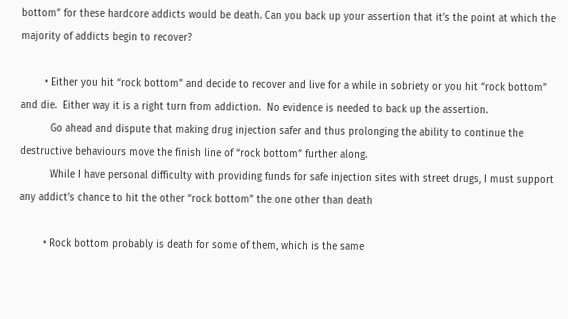bottom” for these hardcore addicts would be death. Can you back up your assertion that it’s the point at which the majority of addicts begin to recover?

        • Either you hit “rock bottom” and decide to recover and live for a while in sobriety or you hit “rock bottom” and die.  Either way it is a right turn from addiction.  No evidence is needed to back up the assertion.
          Go ahead and dispute that making drug injection safer and thus prolonging the ability to continue the destructive behaviours move the finish line of “rock bottom” further along.
          While I have personal difficulty with providing funds for safe injection sites with street drugs, I must support any addict’s chance to hit the other “rock bottom” the one other than death

        • Rock bottom probably is death for some of them, which is the same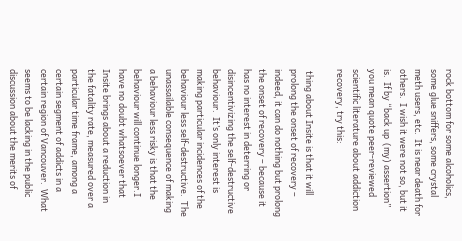rock bottom for some alcoholics, some glue sniffers, some crystal meth users, etc.  It is near death for others.  I wish it were not so, but it is.  If by “back up  (my) assertion” you mean quote peer-reviewed scientific literature about addiction recovery, try this:

 thing about Insite is that it will prolong the onset of recovery – indeed, it can do nothing but prolong the onset of recovery – because it has no interest in deterring or disincentivizing the self-destructive behaviour.  It’s only interest is making particular incidences of the behaviour less self-destructive.  The unassailable consequence of making a behaviour less risky is that the behaviour will continue longer.I have no doubt whatsoever that Insite brings about a reduction in the fatality rate, measured over a particular time frame, among a certain segment of addicts in a certain region of Vancouver.  What seems to be lacking in the public discussion about the merits of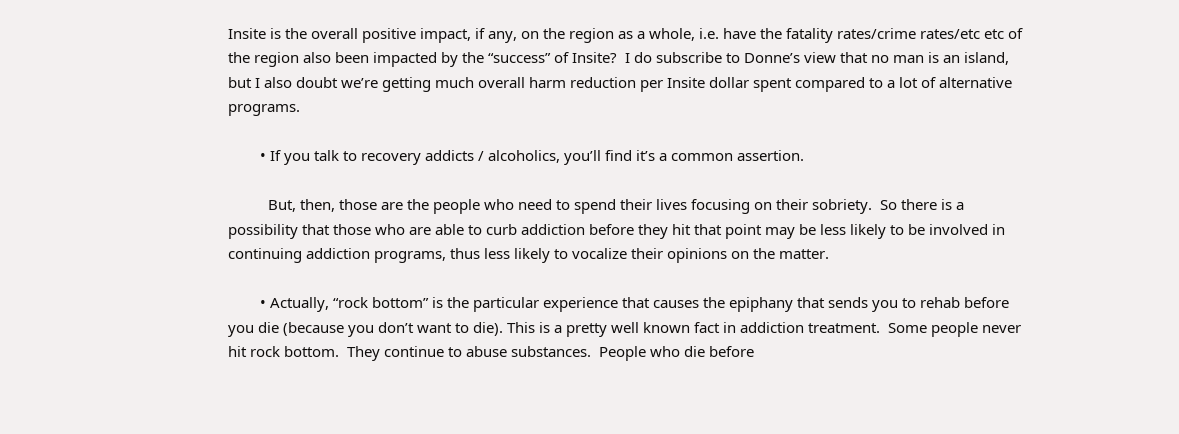Insite is the overall positive impact, if any, on the region as a whole, i.e. have the fatality rates/crime rates/etc etc of the region also been impacted by the “success” of Insite?  I do subscribe to Donne’s view that no man is an island, but I also doubt we’re getting much overall harm reduction per Insite dollar spent compared to a lot of alternative programs.

        • If you talk to recovery addicts / alcoholics, you’ll find it’s a common assertion.

          But, then, those are the people who need to spend their lives focusing on their sobriety.  So there is a possibility that those who are able to curb addiction before they hit that point may be less likely to be involved in continuing addiction programs, thus less likely to vocalize their opinions on the matter.

        • Actually, “rock bottom” is the particular experience that causes the epiphany that sends you to rehab before you die (because you don’t want to die). This is a pretty well known fact in addiction treatment.  Some people never hit rock bottom.  They continue to abuse substances.  People who die before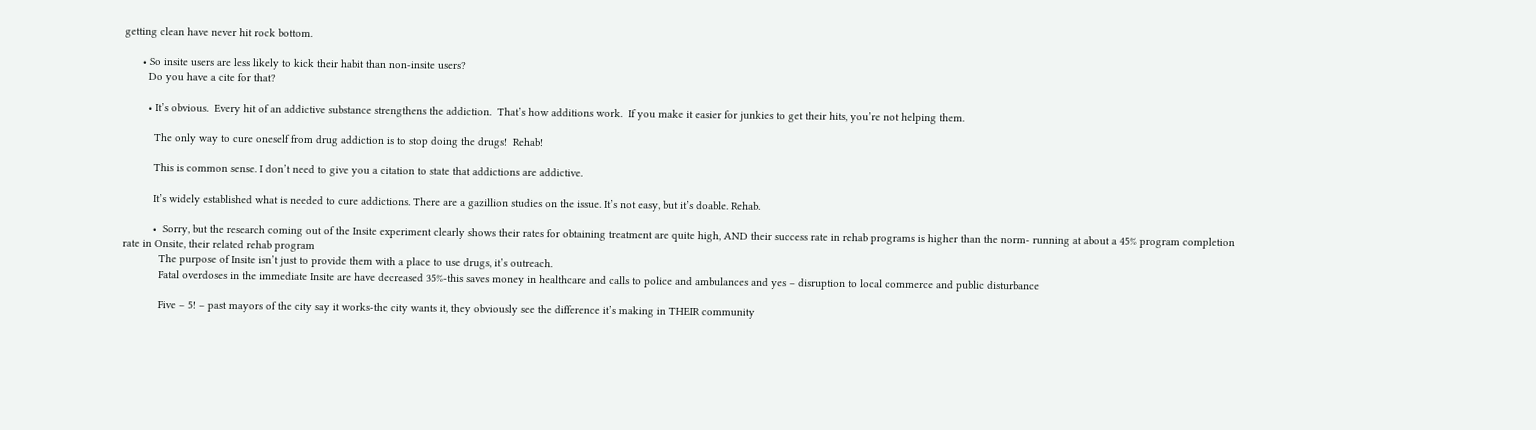getting clean have never hit rock bottom.

      • So insite users are less likely to kick their habit than non-insite users?
        Do you have a cite for that?

        • It’s obvious.  Every hit of an addictive substance strengthens the addiction.  That’s how additions work.  If you make it easier for junkies to get their hits, you’re not helping them.

          The only way to cure oneself from drug addiction is to stop doing the drugs!  Rehab!

          This is common sense. I don’t need to give you a citation to state that addictions are addictive.

          It’s widely established what is needed to cure addictions. There are a gazillion studies on the issue. It’s not easy, but it’s doable. Rehab.

          •  Sorry, but the research coming out of the Insite experiment clearly shows their rates for obtaining treatment are quite high, AND their success rate in rehab programs is higher than the norm- running at about a 45% program completion rate in Onsite, their related rehab program
            The purpose of Insite isn’t just to provide them with a place to use drugs, it’s outreach.
            Fatal overdoses in the immediate Insite are have decreased 35%-this saves money in healthcare and calls to police and ambulances and yes – disruption to local commerce and public disturbance

            Five – 5! – past mayors of the city say it works-the city wants it, they obviously see the difference it’s making in THEIR community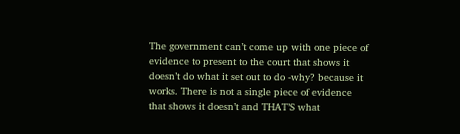The government can’t come up with one piece of evidence to present to the court that shows it doesn’t do what it set out to do -why? because it works. There is not a single piece of evidence that shows it doesn’t and THAT’S what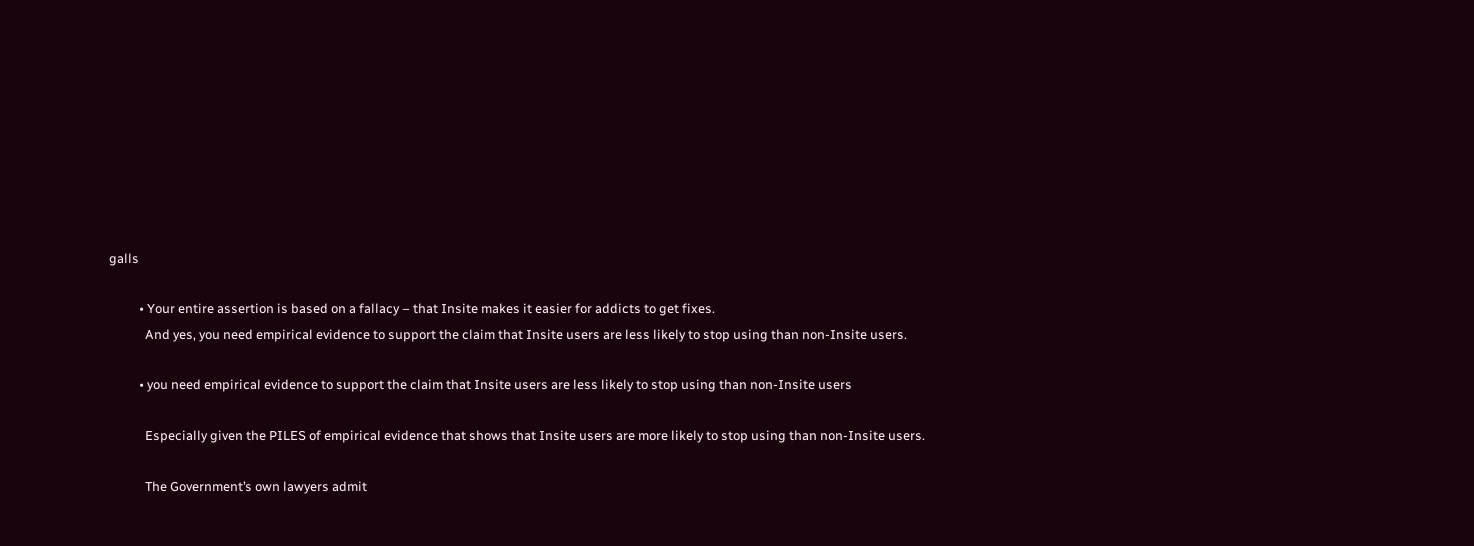galls

          • Your entire assertion is based on a fallacy – that Insite makes it easier for addicts to get fixes.
            And yes, you need empirical evidence to support the claim that Insite users are less likely to stop using than non-Insite users.

          • you need empirical evidence to support the claim that Insite users are less likely to stop using than non-Insite users

            Especially given the PILES of empirical evidence that shows that Insite users are more likely to stop using than non-Insite users.

            The Government’s own lawyers admit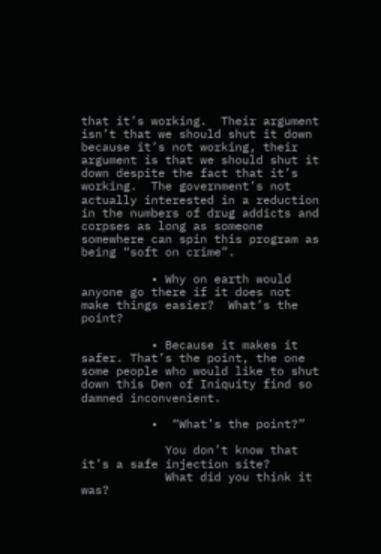that it’s working.  Their argument isn’t that we should shut it down because it’s not working, their argument is that we should shut it down despite the fact that it’s working.  The government’s not actually interested in a reduction in the numbers of drug addicts and corpses as long as someone somewhere can spin this program as being “soft on crime”.

          • Why on earth would anyone go there if it does not make things easier?  What’s the point?

          • Because it makes it safer. That’s the point, the one some people who would like to shut down this Den of Iniquity find so damned inconvenient.

          •  “What’s the point?”

            You don’t know that it’s a safe injection site?
            What did you think it was?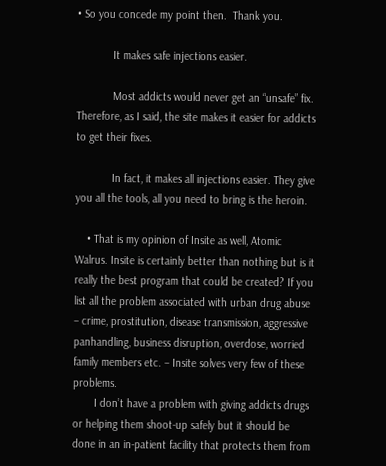• So you concede my point then.  Thank you.

            It makes safe injections easier.

            Most addicts would never get an “unsafe” fix. Therefore, as I said, the site makes it easier for addicts to get their fixes.

            In fact, it makes all injections easier. They give you all the tools, all you need to bring is the heroin.

    • That is my opinion of Insite as well, Atomic Walrus. Insite is certainly better than nothing but is it really the best program that could be created? If you list all the problem associated with urban drug abuse – crime, prostitution, disease transmission, aggressive panhandling, business disruption, overdose, worried family members etc. – Insite solves very few of these problems.
       I don’t have a problem with giving addicts drugs or helping them shoot-up safely but it should be done in an in-patient facility that protects them from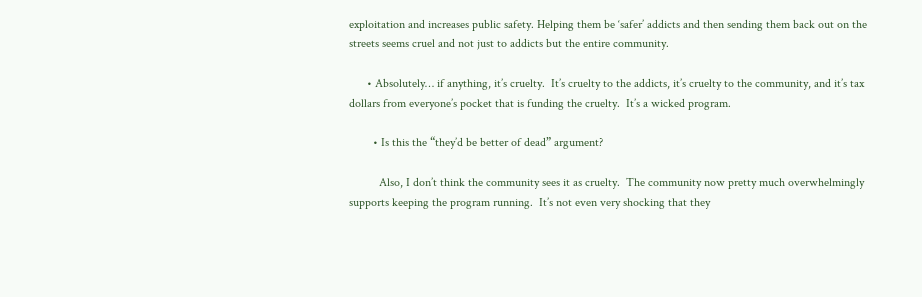exploitation and increases public safety. Helping them be ‘safer’ addicts and then sending them back out on the streets seems cruel and not just to addicts but the entire community.

      • Absolutely… if anything, it’s cruelty.  It’s cruelty to the addicts, it’s cruelty to the community, and it’s tax dollars from everyone’s pocket that is funding the cruelty.  It’s a wicked program.

        • Is this the “they’d be better of dead” argument?

          Also, I don’t think the community sees it as cruelty.  The community now pretty much overwhelmingly supports keeping the program running.  It’s not even very shocking that they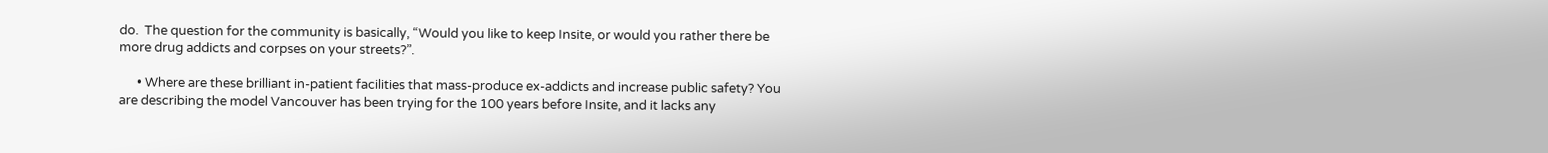do.  The question for the community is basically, “Would you like to keep Insite, or would you rather there be more drug addicts and corpses on your streets?”.

      • Where are these brilliant in-patient facilities that mass-produce ex-addicts and increase public safety? You are describing the model Vancouver has been trying for the 100 years before Insite, and it lacks any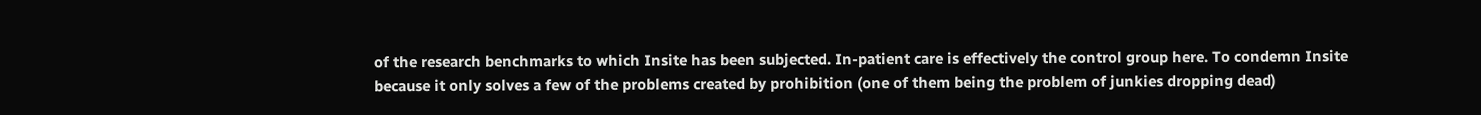of the research benchmarks to which Insite has been subjected. In-patient care is effectively the control group here. To condemn Insite because it only solves a few of the problems created by prohibition (one of them being the problem of junkies dropping dead)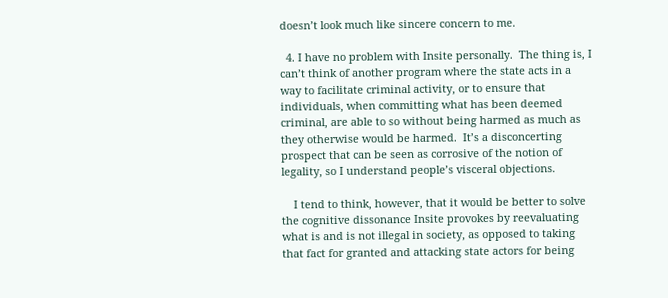doesn’t look much like sincere concern to me.

  4. I have no problem with Insite personally.  The thing is, I can’t think of another program where the state acts in a way to facilitate criminal activity, or to ensure that individuals, when committing what has been deemed criminal, are able to so without being harmed as much as they otherwise would be harmed.  It’s a disconcerting prospect that can be seen as corrosive of the notion of legality, so I understand people’s visceral objections.

    I tend to think, however, that it would be better to solve the cognitive dissonance Insite provokes by reevaluating what is and is not illegal in society, as opposed to taking that fact for granted and attacking state actors for being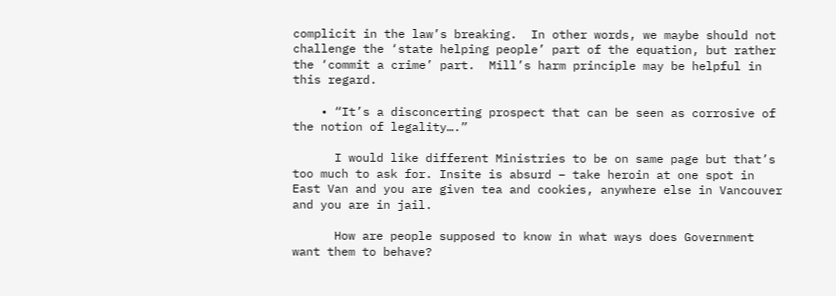complicit in the law’s breaking.  In other words, we maybe should not challenge the ‘state helping people’ part of the equation, but rather the ‘commit a crime’ part.  Mill’s harm principle may be helpful in this regard.

    • “It’s a disconcerting prospect that can be seen as corrosive of the notion of legality….”

      I would like different Ministries to be on same page but that’s too much to ask for. Insite is absurd – take heroin at one spot in East Van and you are given tea and cookies, anywhere else in Vancouver and you are in jail.

      How are people supposed to know in what ways does Government want them to behave?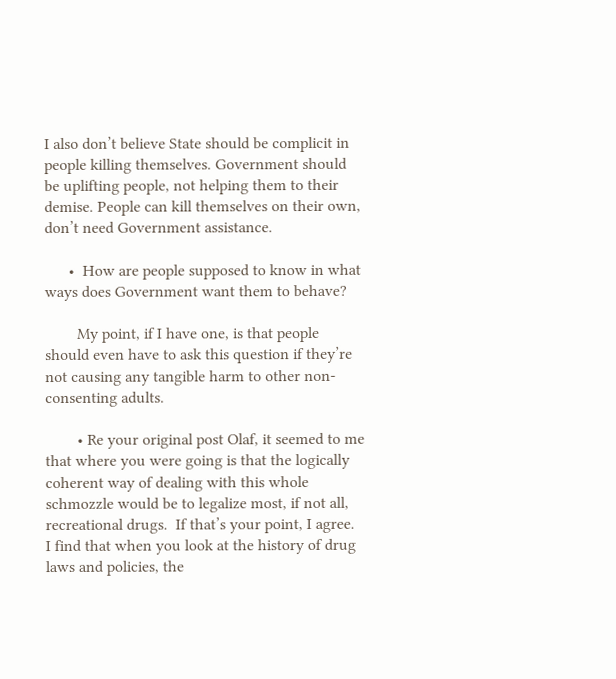I also don’t believe State should be complicit in people killing themselves. Government should be uplifting people, not helping them to their demise. People can kill themselves on their own, don’t need Government assistance.

      •  How are people supposed to know in what ways does Government want them to behave?

        My point, if I have one, is that people should even have to ask this question if they’re not causing any tangible harm to other non-consenting adults.

        • Re your original post Olaf, it seemed to me that where you were going is that the logically coherent way of dealing with this whole schmozzle would be to legalize most, if not all, recreational drugs.  If that’s your point, I agree.  I find that when you look at the history of drug laws and policies, the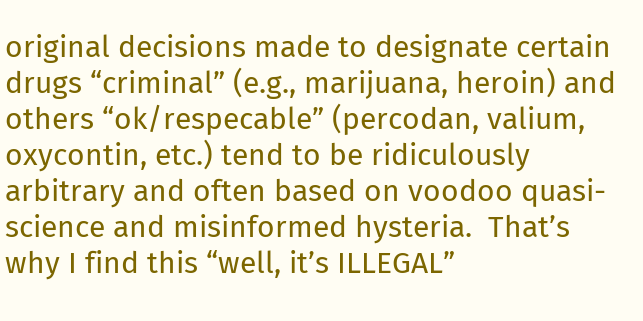original decisions made to designate certain drugs “criminal” (e.g., marijuana, heroin) and others “ok/respecable” (percodan, valium, oxycontin, etc.) tend to be ridiculously arbitrary and often based on voodoo quasi-science and misinformed hysteria.  That’s why I find this “well, it’s ILLEGAL”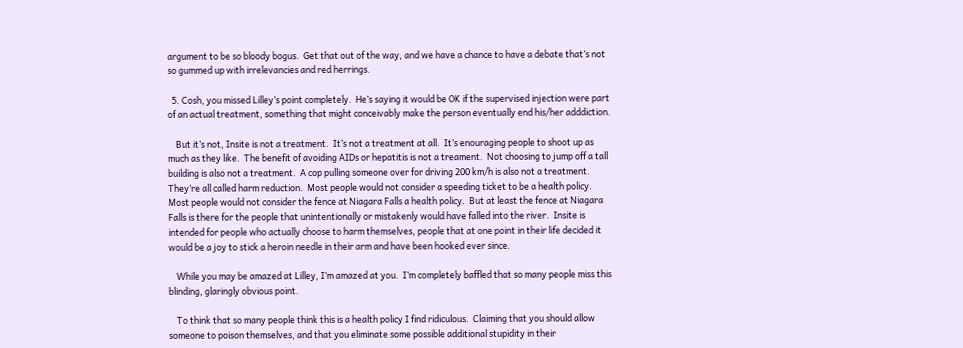argument to be so bloody bogus.  Get that out of the way, and we have a chance to have a debate that’s not so gummed up with irrelevancies and red herrings.

  5. Cosh, you missed Lilley’s point completely.  He’s saying it would be OK if the supervised injection were part of an actual treatment, something that might conceivably make the person eventually end his/her adddiction.

    But it’s not, Insite is not a treatment.  It’s not a treatment at all.  It’s enouraging people to shoot up as much as they like.  The benefit of avoiding AIDs or hepatitis is not a treament.  Not choosing to jump off a tall building is also not a treatment.  A cop pulling someone over for driving 200 km/h is also not a treatment.  They’re all called harm reduction.  Most people would not consider a speeding ticket to be a health policy.  Most people would not consider the fence at Niagara Falls a health policy.  But at least the fence at Niagara Falls is there for the people that unintentionally or mistakenly would have falled into the river.  Insite is intended for people who actually choose to harm themselves, people that at one point in their life decided it would be a joy to stick a heroin needle in their arm and have been hooked ever since.

    While you may be amazed at Lilley, I’m amazed at you.  I’m completely baffled that so many people miss this blinding, glaringly obvious point.

    To think that so many people think this is a health policy I find ridiculous.  Claiming that you should allow someone to poison themselves, and that you eliminate some possible additional stupidity in their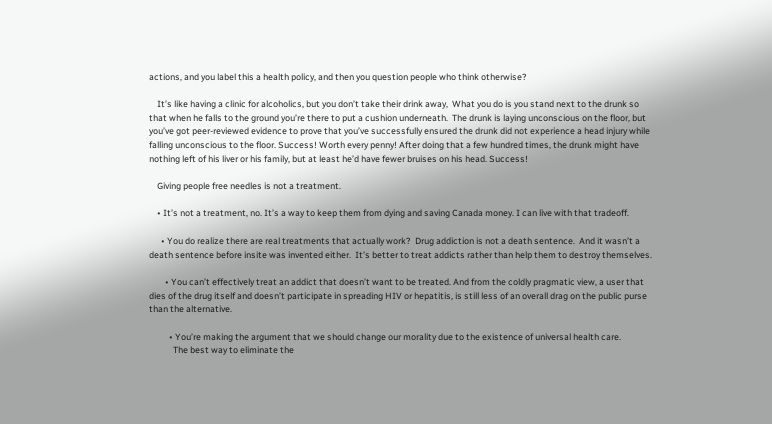actions, and you label this a health policy, and then you question people who think otherwise?

    It’s like having a clinic for alcoholics, but you don’t take their drink away,  What you do is you stand next to the drunk so that when he falls to the ground you’re there to put a cushion underneath.  The drunk is laying unconscious on the floor, but you’ve got peer-reviewed evidence to prove that you’ve successfully ensured the drunk did not experience a head injury while falling unconscious to the floor. Success! Worth every penny! After doing that a few hundred times, the drunk might have nothing left of his liver or his family, but at least he’d have fewer bruises on his head. Success!

    Giving people free needles is not a treatment.

    • It’s not a treatment, no. It’s a way to keep them from dying and saving Canada money. I can live with that tradeoff.

      • You do realize there are real treatments that actually work?  Drug addiction is not a death sentence.  And it wasn’t a death sentence before insite was invented either.  It’s better to treat addicts rather than help them to destroy themselves.

        • You can’t effectively treat an addict that doesn’t want to be treated. And from the coldly pragmatic view, a user that dies of the drug itself and doesn’t participate in spreading HIV or hepatitis, is still less of an overall drag on the public purse than the alternative.

          • You’re making the argument that we should change our morality due to the existence of universal health care.
            The best way to eliminate the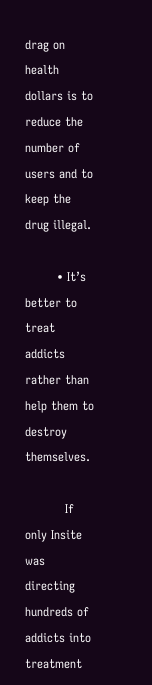drag on health dollars is to reduce the number of users and to keep the drug illegal.

        • It’s better to treat addicts rather than help them to destroy themselves.

          If only Insite was directing hundreds of addicts into treatment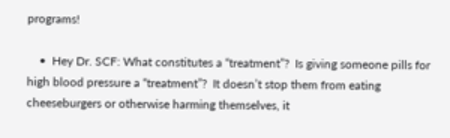programs!

    •  Hey Dr. SCF: What constitutes a “treatment”?  Is giving someone pills for high blood pressure a “treatment”?  It doesn’t stop them from eating cheeseburgers or otherwise harming themselves, it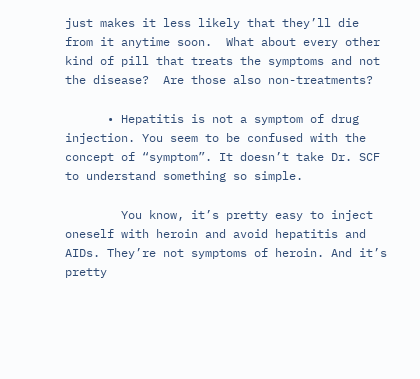just makes it less likely that they’ll die from it anytime soon.  What about every other kind of pill that treats the symptoms and not the disease?  Are those also non-treatments?

      • Hepatitis is not a symptom of drug injection. You seem to be confused with the concept of “symptom”. It doesn’t take Dr. SCF to understand something so simple.

        You know, it’s pretty easy to inject oneself with heroin and avoid hepatitis and AIDs. They’re not symptoms of heroin. And it’s pretty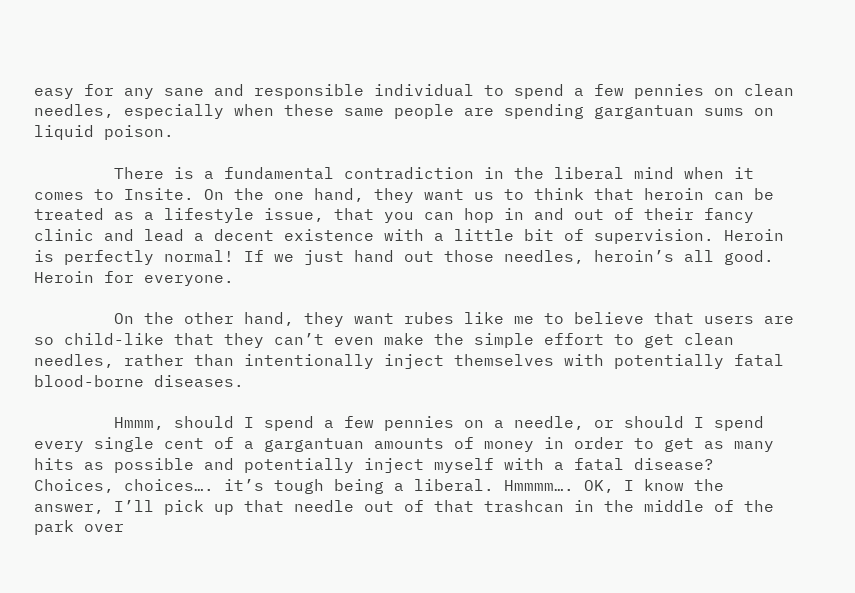easy for any sane and responsible individual to spend a few pennies on clean needles, especially when these same people are spending gargantuan sums on liquid poison.

        There is a fundamental contradiction in the liberal mind when it comes to Insite. On the one hand, they want us to think that heroin can be treated as a lifestyle issue, that you can hop in and out of their fancy clinic and lead a decent existence with a little bit of supervision. Heroin is perfectly normal! If we just hand out those needles, heroin’s all good. Heroin for everyone.

        On the other hand, they want rubes like me to believe that users are so child-like that they can’t even make the simple effort to get clean needles, rather than intentionally inject themselves with potentially fatal blood-borne diseases.

        Hmmm, should I spend a few pennies on a needle, or should I spend every single cent of a gargantuan amounts of money in order to get as many hits as possible and potentially inject myself with a fatal disease? Choices, choices…. it’s tough being a liberal. Hmmmm…. OK, I know the answer, I’ll pick up that needle out of that trashcan in the middle of the park over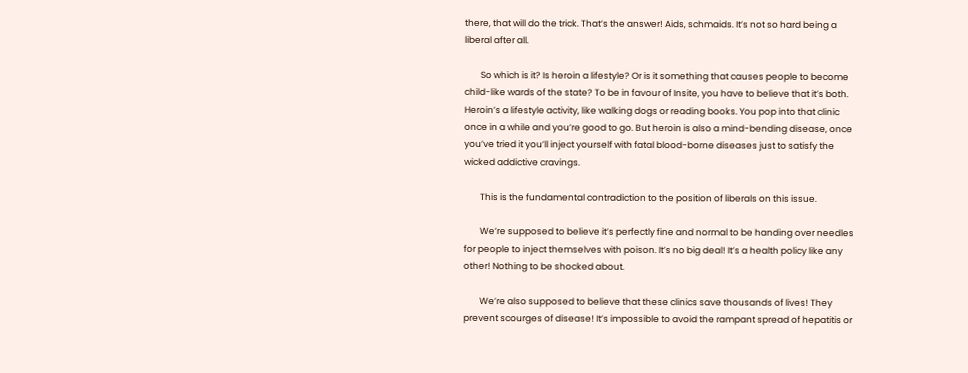there, that will do the trick. That’s the answer! Aids, schmaids. It’s not so hard being a liberal after all.

        So which is it? Is heroin a lifestyle? Or is it something that causes people to become child-like wards of the state? To be in favour of Insite, you have to believe that it’s both. Heroin’s a lifestyle activity, like walking dogs or reading books. You pop into that clinic once in a while and you’re good to go. But heroin is also a mind-bending disease, once you’ve tried it you’ll inject yourself with fatal blood-borne diseases just to satisfy the wicked addictive cravings.

        This is the fundamental contradiction to the position of liberals on this issue.

        We’re supposed to believe it’s perfectly fine and normal to be handing over needles for people to inject themselves with poison. It’s no big deal! It’s a health policy like any other! Nothing to be shocked about.

        We’re also supposed to believe that these clinics save thousands of lives! They prevent scourges of disease! It’s impossible to avoid the rampant spread of hepatitis or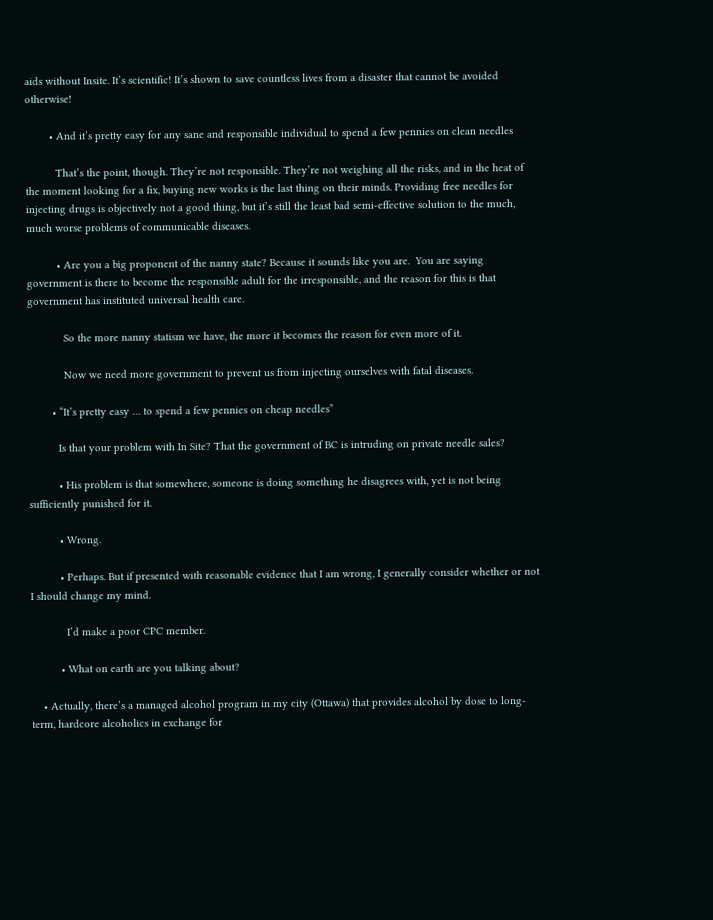aids without Insite. It’s scientific! It’s shown to save countless lives from a disaster that cannot be avoided otherwise!

        • And it’s pretty easy for any sane and responsible individual to spend a few pennies on clean needles

          That’s the point, though. They’re not responsible. They’re not weighing all the risks, and in the heat of the moment looking for a fix, buying new works is the last thing on their minds. Providing free needles for injecting drugs is objectively not a good thing, but it’s still the least bad semi-effective solution to the much, much worse problems of communicable diseases.

          • Are you a big proponent of the nanny state? Because it sounds like you are.  You are saying government is there to become the responsible adult for the irresponsible, and the reason for this is that government has instituted universal health care.

            So the more nanny statism we have, the more it becomes the reason for even more of it.

            Now we need more government to prevent us from injecting ourselves with fatal diseases.

        • “It’s pretty easy … to spend a few pennies on cheap needles”

          Is that your problem with In Site? That the government of BC is intruding on private needle sales?

          • His problem is that somewhere, someone is doing something he disagrees with, yet is not being sufficiently punished for it.

          • Wrong.

          • Perhaps. But if presented with reasonable evidence that I am wrong, I generally consider whether or not I should change my mind.

            I’d make a poor CPC member.

          • What on earth are you talking about?

    • Actually, there’s a managed alcohol program in my city (Ottawa) that provides alcohol by dose to long-term, hardcore alcoholics in exchange for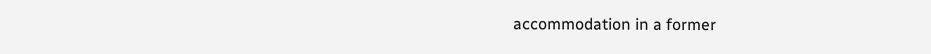accommodation in a former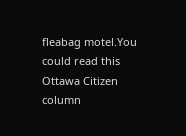fleabag motel.You could read this Ottawa Citizen column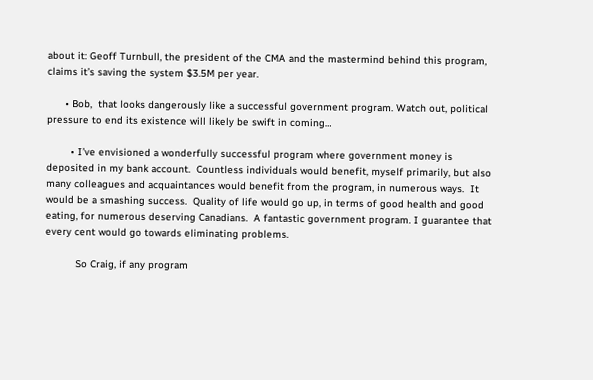about it: Geoff Turnbull, the president of the CMA and the mastermind behind this program, claims it’s saving the system $3.5M per year.

      • Bob,  that looks dangerously like a successful government program. Watch out, political pressure to end its existence will likely be swift in coming…

        • I’ve envisioned a wonderfully successful program where government money is deposited in my bank account.  Countless individuals would benefit, myself primarily, but also many colleagues and acquaintances would benefit from the program, in numerous ways.  It would be a smashing success.  Quality of life would go up, in terms of good health and good eating, for numerous deserving Canadians.  A fantastic government program. I guarantee that every cent would go towards eliminating problems.

          So Craig, if any program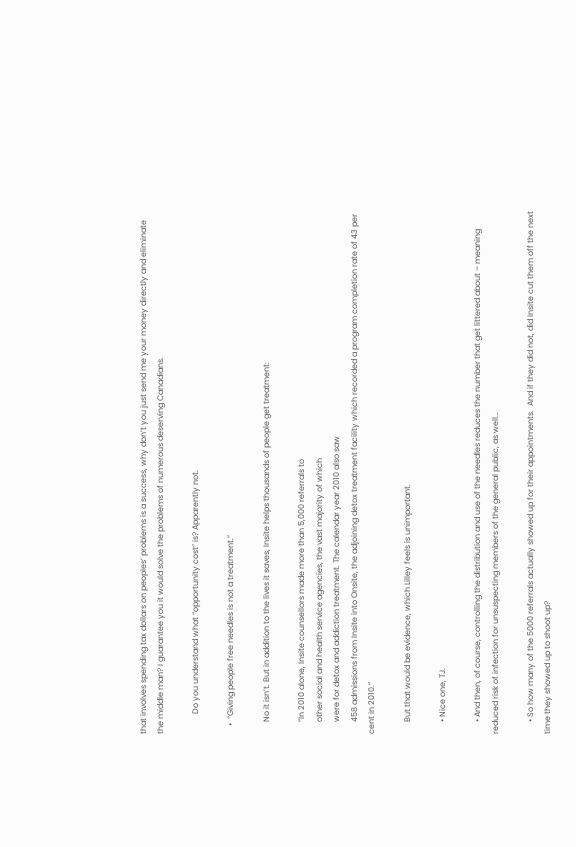that involves spending tax dollars on peoples’ problems is a success, why don’t you just send me your money directly and eliminate the middle man? I guarantee you it would solve the problems of numerous deserving Canadians.

          Do you understand what “opportunity cost” is? Apparently not.

    •  “Giving people free needles is not a treatment.”

      No it isn’t. But in addition to the lives it saves, Insite helps thousands of people get treatment:

      “In 2010 alone, Insite counsellors made more than 5,000 referrals to
      other social and health service agencies, the vast majority of which
      were for detox and addiction treatment. The calendar year 2010 also saw
      458 admissions from Insite into Onsite, the adjoining detox treatment facility which recorded a program completion rate of 43 per cent in 2010.”

      But that would be evidence, which Lilley feels is unimportant.

      • Nice one, TJ.

      • And then, of course, controlling the distribution and use of the needles reduces the number that get littered about – meaning reduced risk of infection for unsuspecting members of the general public, as well…

      • So how many of the 5000 referrals actually showed up for their appointments.  And if they did not, did Insite cut them off the next time they showed up to shoot up?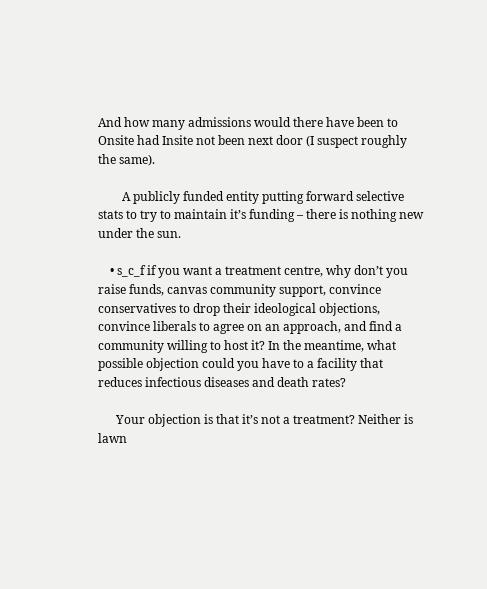And how many admissions would there have been to Onsite had Insite not been next door (I suspect roughly the same).

        A publicly funded entity putting forward selective stats to try to maintain it’s funding – there is nothing new under the sun.

    • s_c_f if you want a treatment centre, why don’t you raise funds, canvas community support, convince conservatives to drop their ideological objections, convince liberals to agree on an approach, and find a community willing to host it? In the meantime, what possible objection could you have to a facility that reduces infectious diseases and death rates?

      Your objection is that it’s not a treatment? Neither is lawn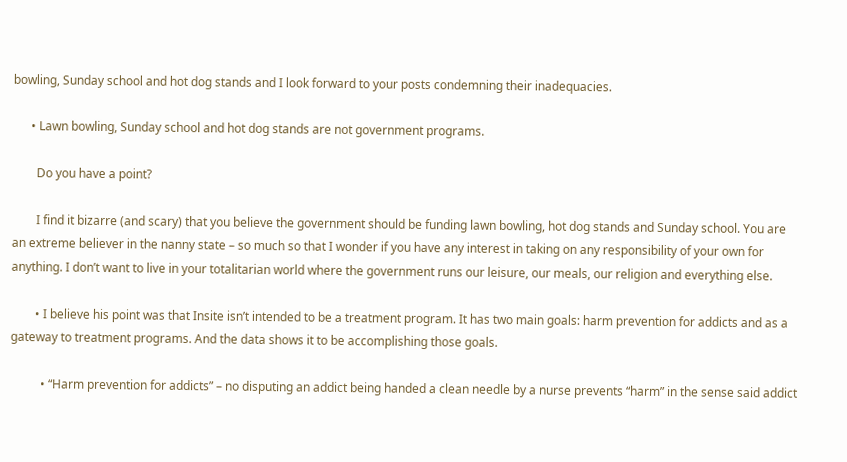bowling, Sunday school and hot dog stands and I look forward to your posts condemning their inadequacies.

      • Lawn bowling, Sunday school and hot dog stands are not government programs.

        Do you have a point?

        I find it bizarre (and scary) that you believe the government should be funding lawn bowling, hot dog stands and Sunday school. You are an extreme believer in the nanny state – so much so that I wonder if you have any interest in taking on any responsibility of your own for anything. I don’t want to live in your totalitarian world where the government runs our leisure, our meals, our religion and everything else.

        • I believe his point was that Insite isn’t intended to be a treatment program. It has two main goals: harm prevention for addicts and as a gateway to treatment programs. And the data shows it to be accomplishing those goals.

          • “Harm prevention for addicts” – no disputing an addict being handed a clean needle by a nurse prevents “harm” in the sense said addict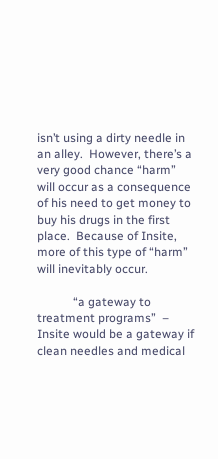isn’t using a dirty needle in an alley.  However, there’s a very good chance “harm” will occur as a consequence of his need to get money to buy his drugs in the first place.  Because of Insite, more of this type of “harm” will inevitably occur.

            “a gateway to treatment programs”  – Insite would be a gateway if clean needles and medical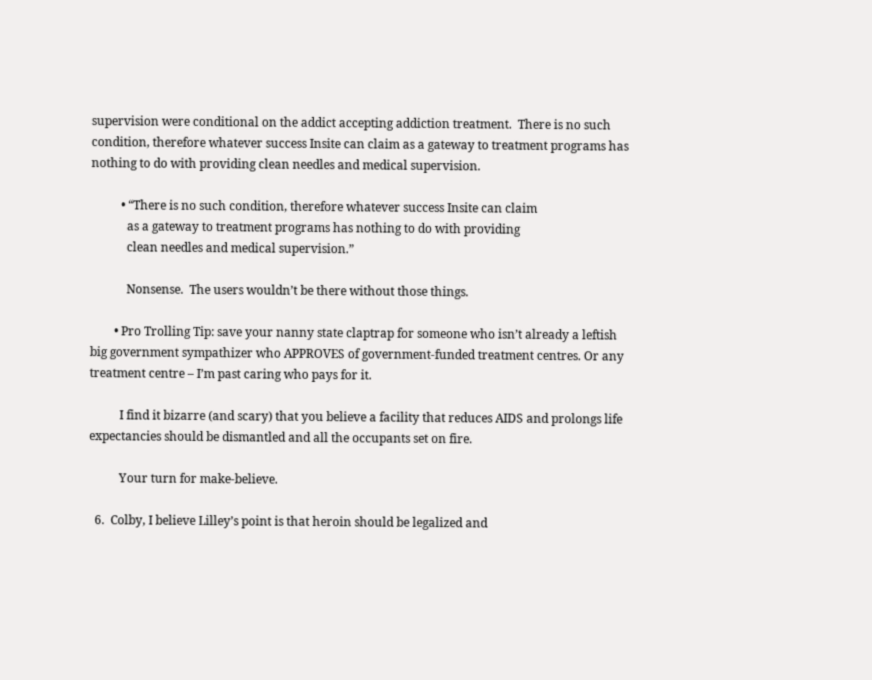supervision were conditional on the addict accepting addiction treatment.  There is no such condition, therefore whatever success Insite can claim as a gateway to treatment programs has nothing to do with providing clean needles and medical supervision.

          • “There is no such condition, therefore whatever success Insite can claim
            as a gateway to treatment programs has nothing to do with providing
            clean needles and medical supervision.”

            Nonsense.  The users wouldn’t be there without those things.

        • Pro Trolling Tip: save your nanny state claptrap for someone who isn’t already a leftish big government sympathizer who APPROVES of government-funded treatment centres. Or any treatment centre – I’m past caring who pays for it.

          I find it bizarre (and scary) that you believe a facility that reduces AIDS and prolongs life expectancies should be dismantled and all the occupants set on fire.

          Your turn for make-believe.

  6.  Colby, I believe Lilley’s point is that heroin should be legalized and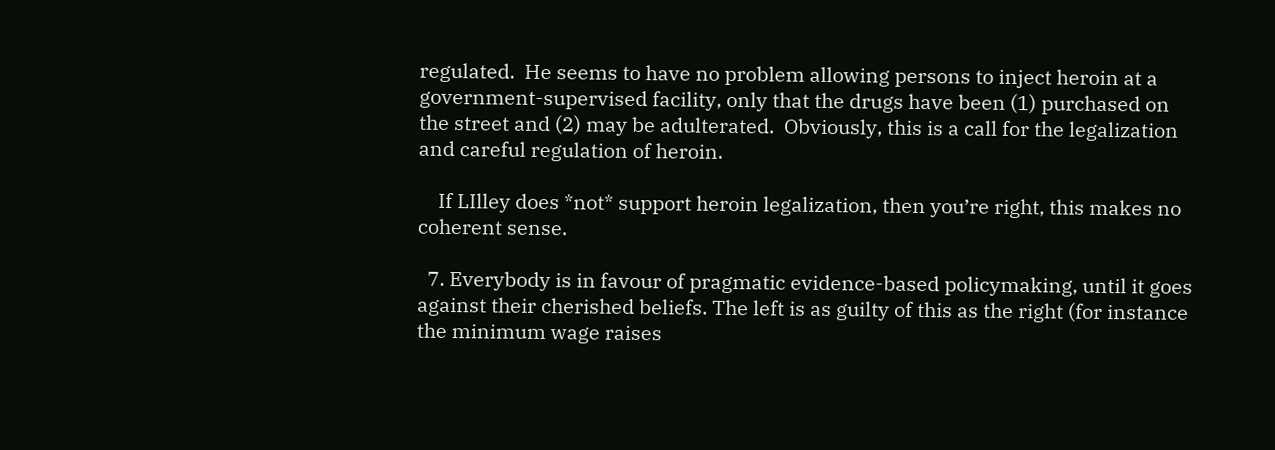regulated.  He seems to have no problem allowing persons to inject heroin at a government-supervised facility, only that the drugs have been (1) purchased on the street and (2) may be adulterated.  Obviously, this is a call for the legalization and careful regulation of heroin.

    If LIlley does *not* support heroin legalization, then you’re right, this makes no coherent sense.

  7. Everybody is in favour of pragmatic evidence-based policymaking, until it goes against their cherished beliefs. The left is as guilty of this as the right (for instance the minimum wage raises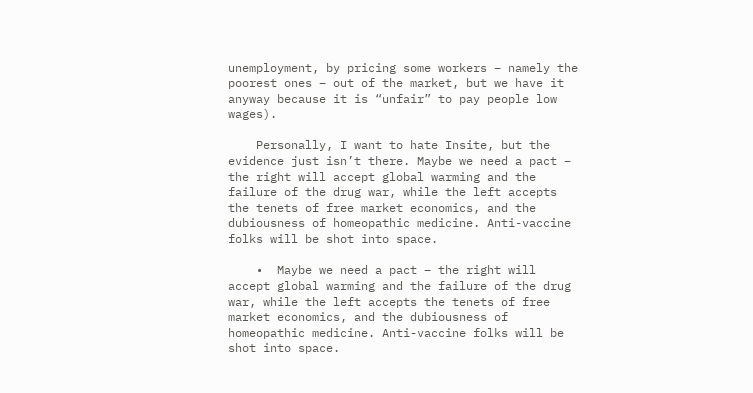unemployment, by pricing some workers – namely the poorest ones – out of the market, but we have it anyway because it is “unfair” to pay people low wages).

    Personally, I want to hate Insite, but the evidence just isn’t there. Maybe we need a pact – the right will accept global warming and the failure of the drug war, while the left accepts the tenets of free market economics, and the dubiousness of homeopathic medicine. Anti-vaccine folks will be shot into space.

    •  Maybe we need a pact – the right will accept global warming and the failure of the drug war, while the left accepts the tenets of free market economics, and the dubiousness of homeopathic medicine. Anti-vaccine folks will be shot into space.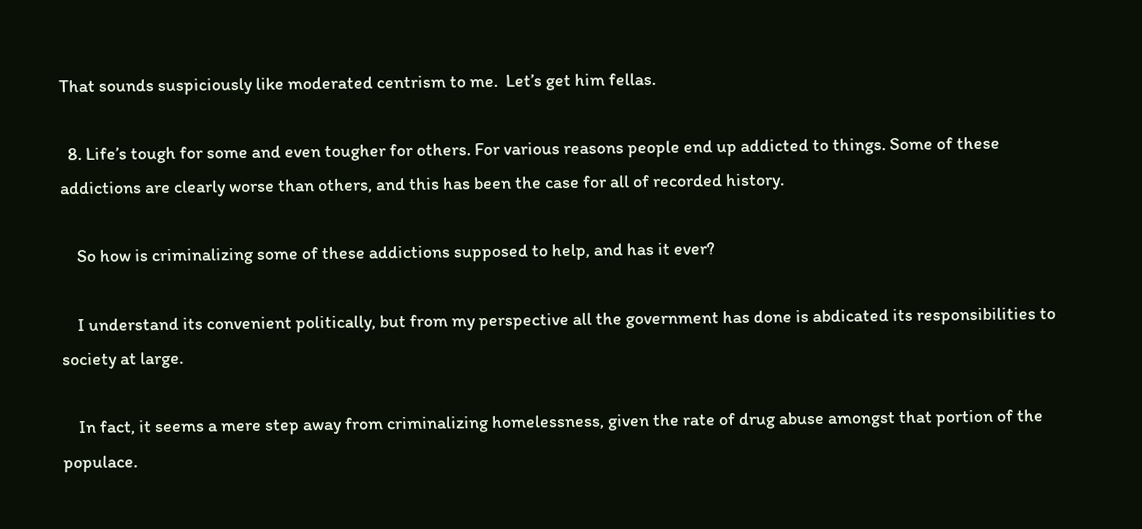That sounds suspiciously like moderated centrism to me.  Let’s get him fellas.

  8. Life’s tough for some and even tougher for others. For various reasons people end up addicted to things. Some of these addictions are clearly worse than others, and this has been the case for all of recorded history.

    So how is criminalizing some of these addictions supposed to help, and has it ever?

    I understand its convenient politically, but from my perspective all the government has done is abdicated its responsibilities to society at large.

    In fact, it seems a mere step away from criminalizing homelessness, given the rate of drug abuse amongst that portion of the populace.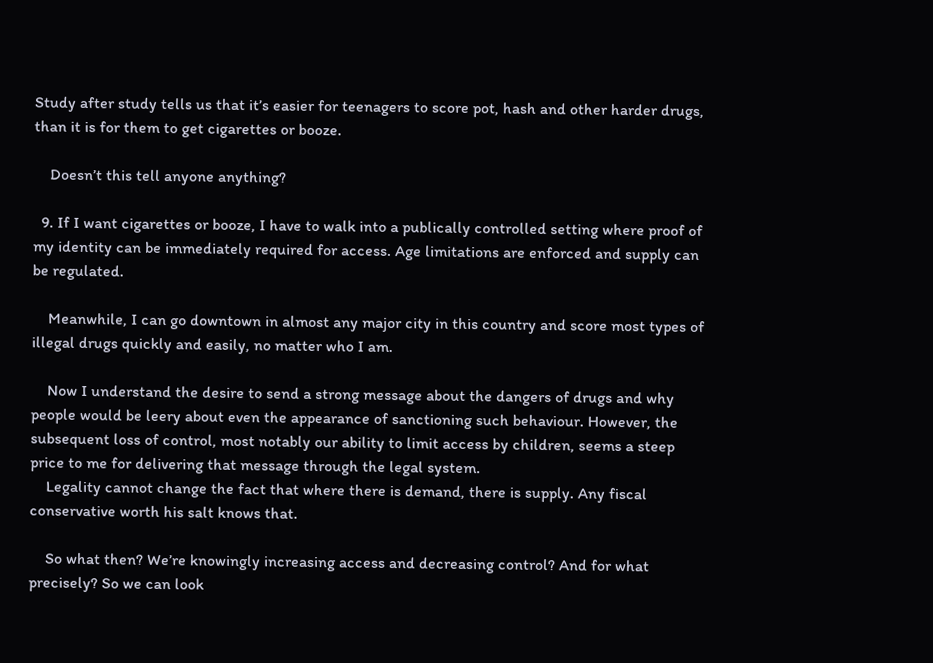Study after study tells us that it’s easier for teenagers to score pot, hash and other harder drugs, than it is for them to get cigarettes or booze.

    Doesn’t this tell anyone anything?

  9. If I want cigarettes or booze, I have to walk into a publically controlled setting where proof of my identity can be immediately required for access. Age limitations are enforced and supply can be regulated.

    Meanwhile, I can go downtown in almost any major city in this country and score most types of illegal drugs quickly and easily, no matter who I am.

    Now I understand the desire to send a strong message about the dangers of drugs and why people would be leery about even the appearance of sanctioning such behaviour. However, the subsequent loss of control, most notably our ability to limit access by children, seems a steep price to me for delivering that message through the legal system.
    Legality cannot change the fact that where there is demand, there is supply. Any fiscal conservative worth his salt knows that.

    So what then? We’re knowingly increasing access and decreasing control? And for what precisely? So we can look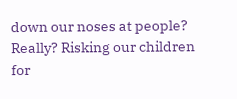down our noses at people? Really? Risking our children for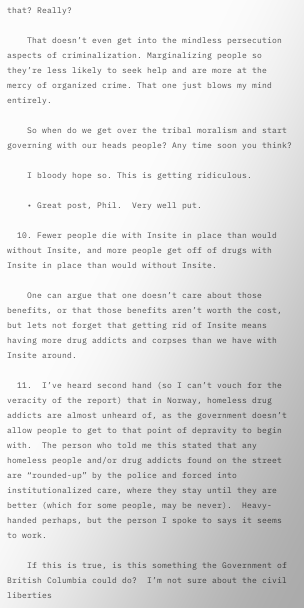that? Really?

    That doesn’t even get into the mindless persecution aspects of criminalization. Marginalizing people so they’re less likely to seek help and are more at the mercy of organized crime. That one just blows my mind entirely.

    So when do we get over the tribal moralism and start governing with our heads people? Any time soon you think?

    I bloody hope so. This is getting ridiculous.

    • Great post, Phil.  Very well put.

  10. Fewer people die with Insite in place than would without Insite, and more people get off of drugs with Insite in place than would without Insite.

    One can argue that one doesn’t care about those benefits, or that those benefits aren’t worth the cost, but lets not forget that getting rid of Insite means having more drug addicts and corpses than we have with Insite around.

  11.  I’ve heard second hand (so I can’t vouch for the veracity of the report) that in Norway, homeless drug addicts are almost unheard of, as the government doesn’t allow people to get to that point of depravity to begin with.  The person who told me this stated that any homeless people and/or drug addicts found on the street are “rounded-up” by the police and forced into institutionalized care, where they stay until they are better (which for some people, may be never).  Heavy-handed perhaps, but the person I spoke to says it seems to work.

    If this is true, is this something the Government of British Columbia could do?  I’m not sure about the civil liberties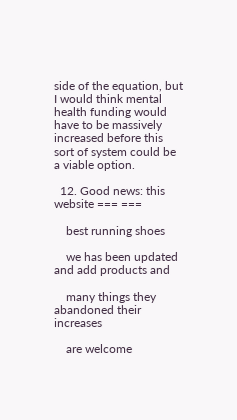side of the equation, but I would think mental health funding would have to be massively increased before this sort of system could be a viable option.

  12. Good news: this website === ===

    best running shoes

    we has been updated and add products and

    many things they abandoned their increases

    are welcome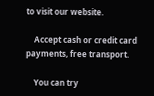to visit our website.

    Accept cash or credit card payments, free transport.

    You can try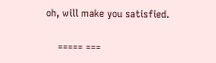oh, will make you satisfied.

    ===== ===